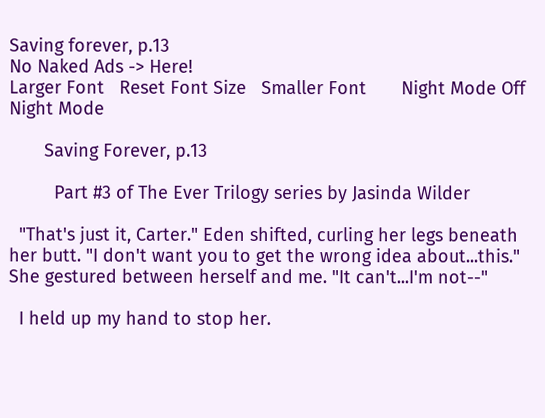Saving forever, p.13
No Naked Ads -> Here!
Larger Font   Reset Font Size   Smaller Font       Night Mode Off   Night Mode

       Saving Forever, p.13

         Part #3 of The Ever Trilogy series by Jasinda Wilder

  "That's just it, Carter." Eden shifted, curling her legs beneath her butt. "I don't want you to get the wrong idea about...this." She gestured between herself and me. "It can't...I'm not--"

  I held up my hand to stop her.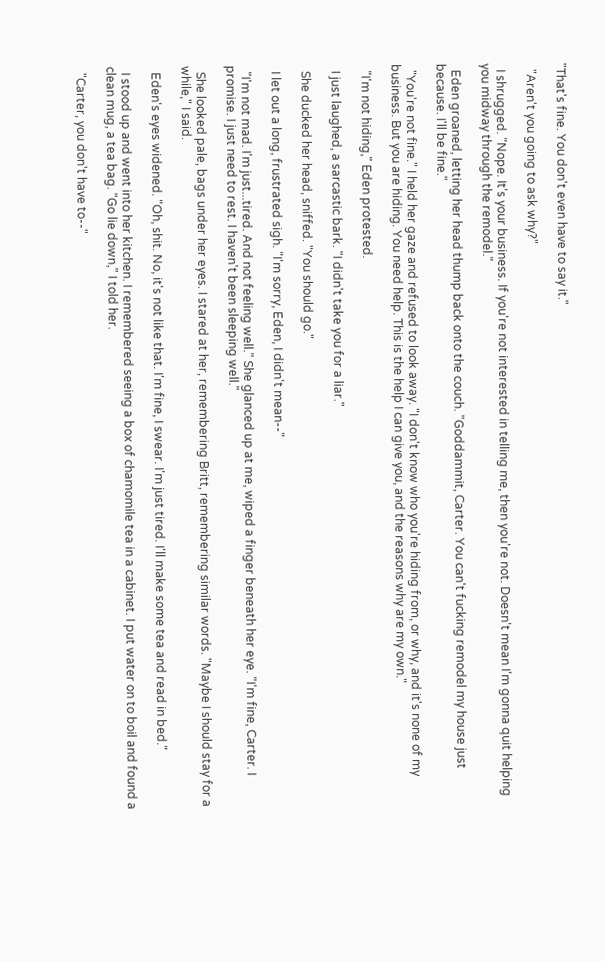"That's fine. You don't even have to say it."

  "Aren't you going to ask why?"

  I shrugged. "Nope. It's your business. If you're not interested in telling me, then you're not. Doesn't mean I'm gonna quit helping you midway through the remodel."

  Eden groaned, letting her head thump back onto the couch. "Goddammit, Carter. You can't fucking remodel my house just because. I'll be fine."

  "You're not fine." I held her gaze and refused to look away. "I don't know who you're hiding from, or why, and it's none of my business. But you are hiding. You need help. This is the help I can give you, and the reasons why are my own."

  "I'm not hiding," Eden protested.

  I just laughed, a sarcastic bark. "I didn't take you for a liar."

  She ducked her head, sniffed. "You should go."

  I let out a long, frustrated sigh. "I'm sorry, Eden, I didn't mean--"

  "I'm not mad. I'm just...tired. And not feeling well." She glanced up at me, wiped a finger beneath her eye. "I'm fine, Carter. I promise. I just need to rest. I haven't been sleeping well."

  She looked pale, bags under her eyes. I stared at her, remembering Britt, remembering similar words. "Maybe I should stay for a while," I said.

  Eden's eyes widened. "Oh, shit. No, it's not like that. I'm fine, I swear. I'm just tired. I'll make some tea and read in bed."

  I stood up and went into her kitchen. I remembered seeing a box of chamomile tea in a cabinet. I put water on to boil and found a clean mug, a tea bag. "Go lie down," I told her.

  "Carter, you don't have to--"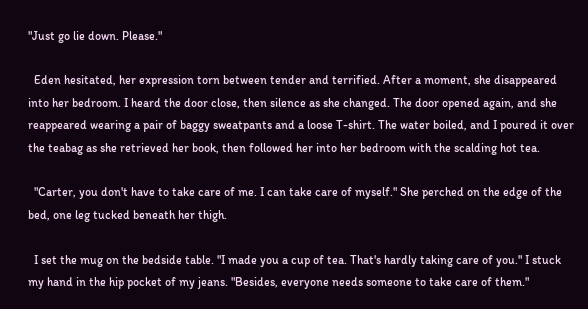"Just go lie down. Please."

  Eden hesitated, her expression torn between tender and terrified. After a moment, she disappeared into her bedroom. I heard the door close, then silence as she changed. The door opened again, and she reappeared wearing a pair of baggy sweatpants and a loose T-shirt. The water boiled, and I poured it over the teabag as she retrieved her book, then followed her into her bedroom with the scalding hot tea.

  "Carter, you don't have to take care of me. I can take care of myself." She perched on the edge of the bed, one leg tucked beneath her thigh.

  I set the mug on the bedside table. "I made you a cup of tea. That's hardly taking care of you." I stuck my hand in the hip pocket of my jeans. "Besides, everyone needs someone to take care of them."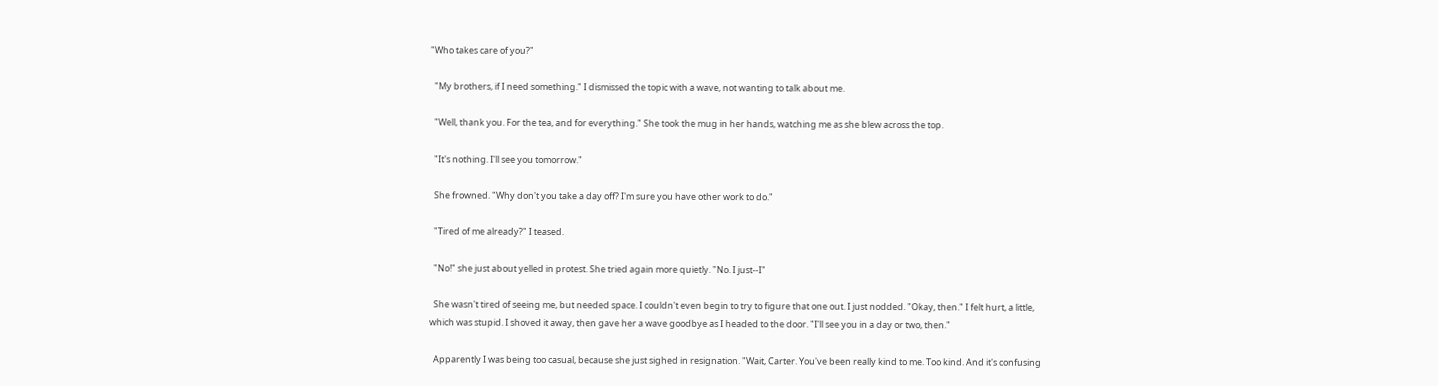"Who takes care of you?"

  "My brothers, if I need something." I dismissed the topic with a wave, not wanting to talk about me.

  "Well, thank you. For the tea, and for everything." She took the mug in her hands, watching me as she blew across the top.

  "It's nothing. I'll see you tomorrow."

  She frowned. "Why don't you take a day off? I'm sure you have other work to do."

  "Tired of me already?" I teased.

  "No!" she just about yelled in protest. She tried again more quietly. "No. I just--I"

  She wasn't tired of seeing me, but needed space. I couldn't even begin to try to figure that one out. I just nodded. "Okay, then." I felt hurt, a little, which was stupid. I shoved it away, then gave her a wave goodbye as I headed to the door. "I'll see you in a day or two, then."

  Apparently I was being too casual, because she just sighed in resignation. "Wait, Carter. You've been really kind to me. Too kind. And it's confusing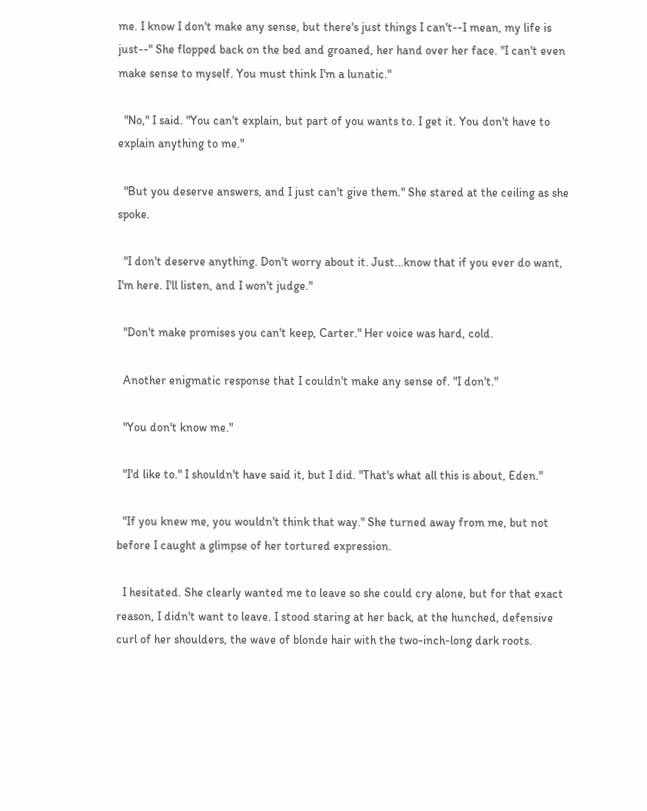me. I know I don't make any sense, but there's just things I can't--I mean, my life is just--" She flopped back on the bed and groaned, her hand over her face. "I can't even make sense to myself. You must think I'm a lunatic."

  "No," I said. "You can't explain, but part of you wants to. I get it. You don't have to explain anything to me."

  "But you deserve answers, and I just can't give them." She stared at the ceiling as she spoke.

  "I don't deserve anything. Don't worry about it. Just...know that if you ever do want, I'm here. I'll listen, and I won't judge."

  "Don't make promises you can't keep, Carter." Her voice was hard, cold.

  Another enigmatic response that I couldn't make any sense of. "I don't."

  "You don't know me."

  "I'd like to." I shouldn't have said it, but I did. "That's what all this is about, Eden."

  "If you knew me, you wouldn't think that way." She turned away from me, but not before I caught a glimpse of her tortured expression.

  I hesitated. She clearly wanted me to leave so she could cry alone, but for that exact reason, I didn't want to leave. I stood staring at her back, at the hunched, defensive curl of her shoulders, the wave of blonde hair with the two-inch-long dark roots.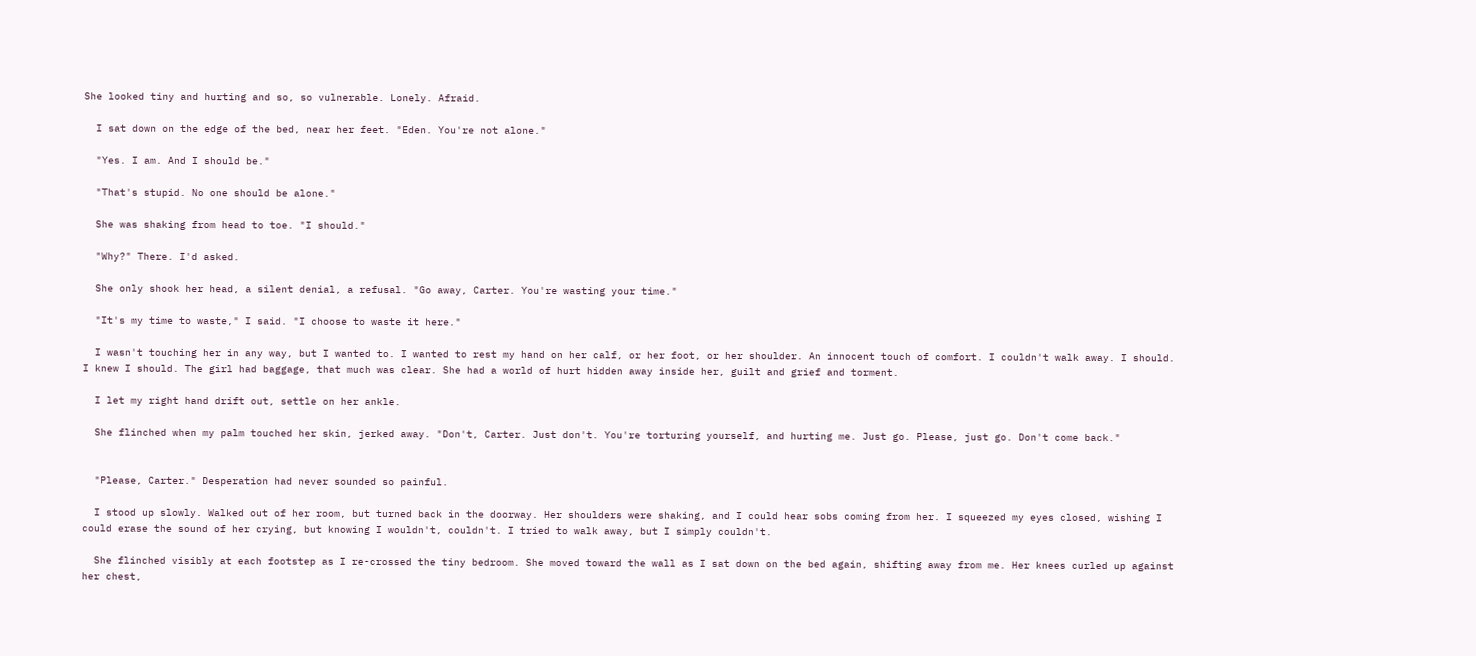She looked tiny and hurting and so, so vulnerable. Lonely. Afraid.

  I sat down on the edge of the bed, near her feet. "Eden. You're not alone."

  "Yes. I am. And I should be."

  "That's stupid. No one should be alone."

  She was shaking from head to toe. "I should."

  "Why?" There. I'd asked.

  She only shook her head, a silent denial, a refusal. "Go away, Carter. You're wasting your time."

  "It's my time to waste," I said. "I choose to waste it here."

  I wasn't touching her in any way, but I wanted to. I wanted to rest my hand on her calf, or her foot, or her shoulder. An innocent touch of comfort. I couldn't walk away. I should. I knew I should. The girl had baggage, that much was clear. She had a world of hurt hidden away inside her, guilt and grief and torment.

  I let my right hand drift out, settle on her ankle.

  She flinched when my palm touched her skin, jerked away. "Don't, Carter. Just don't. You're torturing yourself, and hurting me. Just go. Please, just go. Don't come back."


  "Please, Carter." Desperation had never sounded so painful.

  I stood up slowly. Walked out of her room, but turned back in the doorway. Her shoulders were shaking, and I could hear sobs coming from her. I squeezed my eyes closed, wishing I could erase the sound of her crying, but knowing I wouldn't, couldn't. I tried to walk away, but I simply couldn't.

  She flinched visibly at each footstep as I re-crossed the tiny bedroom. She moved toward the wall as I sat down on the bed again, shifting away from me. Her knees curled up against her chest,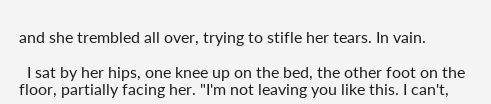and she trembled all over, trying to stifle her tears. In vain.

  I sat by her hips, one knee up on the bed, the other foot on the floor, partially facing her. "I'm not leaving you like this. I can't,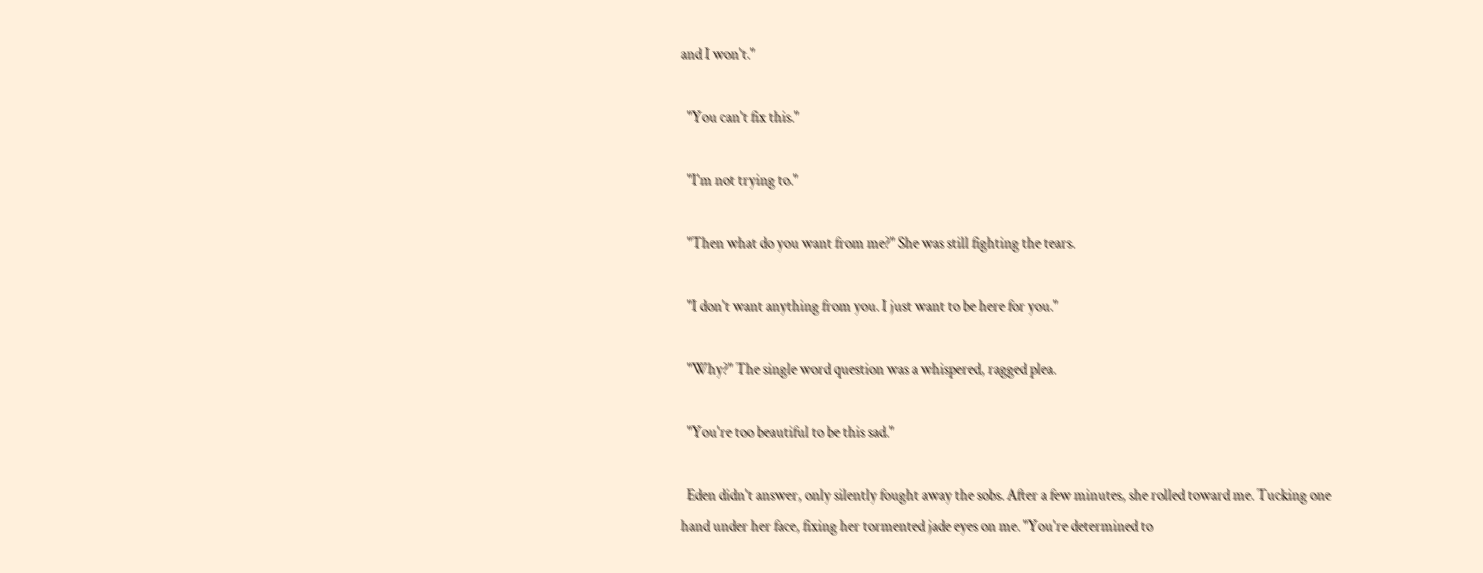and I won't."

  "You can't fix this."

  "I'm not trying to."

  "Then what do you want from me?" She was still fighting the tears.

  "I don't want anything from you. I just want to be here for you."

  "Why?" The single word question was a whispered, ragged plea.

  "You're too beautiful to be this sad."

  Eden didn't answer, only silently fought away the sobs. After a few minutes, she rolled toward me. Tucking one hand under her face, fixing her tormented jade eyes on me. "You're determined to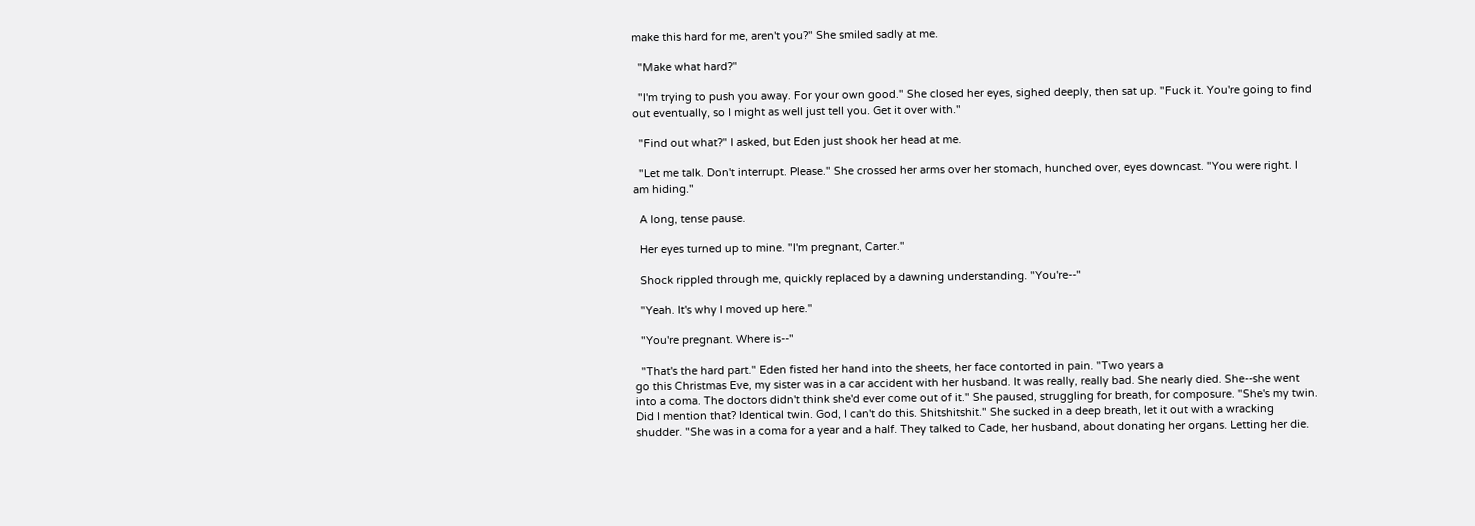make this hard for me, aren't you?" She smiled sadly at me.

  "Make what hard?"

  "I'm trying to push you away. For your own good." She closed her eyes, sighed deeply, then sat up. "Fuck it. You're going to find out eventually, so I might as well just tell you. Get it over with."

  "Find out what?" I asked, but Eden just shook her head at me.

  "Let me talk. Don't interrupt. Please." She crossed her arms over her stomach, hunched over, eyes downcast. "You were right. I am hiding."

  A long, tense pause.

  Her eyes turned up to mine. "I'm pregnant, Carter."

  Shock rippled through me, quickly replaced by a dawning understanding. "You're--"

  "Yeah. It's why I moved up here."

  "You're pregnant. Where is--"

  "That's the hard part." Eden fisted her hand into the sheets, her face contorted in pain. "Two years a
go this Christmas Eve, my sister was in a car accident with her husband. It was really, really bad. She nearly died. She--she went into a coma. The doctors didn't think she'd ever come out of it." She paused, struggling for breath, for composure. "She's my twin. Did I mention that? Identical twin. God, I can't do this. Shitshitshit." She sucked in a deep breath, let it out with a wracking shudder. "She was in a coma for a year and a half. They talked to Cade, her husband, about donating her organs. Letting her die.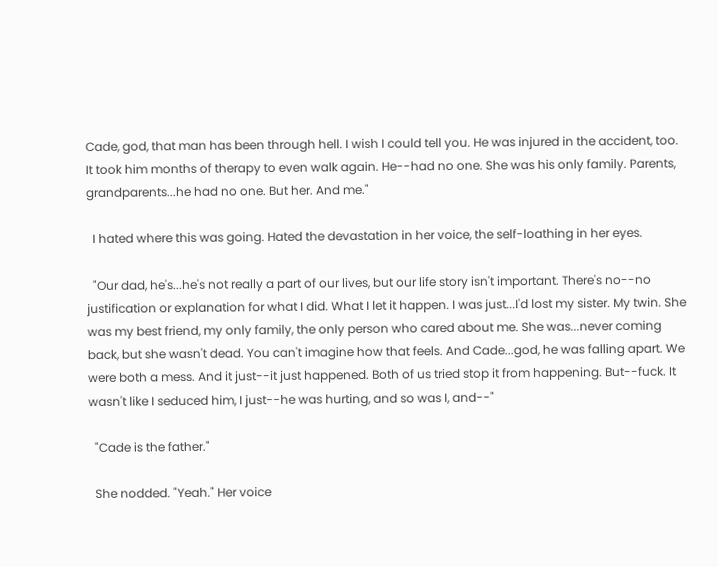Cade, god, that man has been through hell. I wish I could tell you. He was injured in the accident, too. It took him months of therapy to even walk again. He--had no one. She was his only family. Parents, grandparents...he had no one. But her. And me."

  I hated where this was going. Hated the devastation in her voice, the self-loathing in her eyes.

  "Our dad, he's...he's not really a part of our lives, but our life story isn't important. There's no--no justification or explanation for what I did. What I let it happen. I was just...I'd lost my sister. My twin. She was my best friend, my only family, the only person who cared about me. She was...never coming back, but she wasn't dead. You can't imagine how that feels. And Cade...god, he was falling apart. We were both a mess. And it just--it just happened. Both of us tried stop it from happening. But--fuck. It wasn't like I seduced him, I just--he was hurting, and so was I, and--"

  "Cade is the father."

  She nodded. "Yeah." Her voice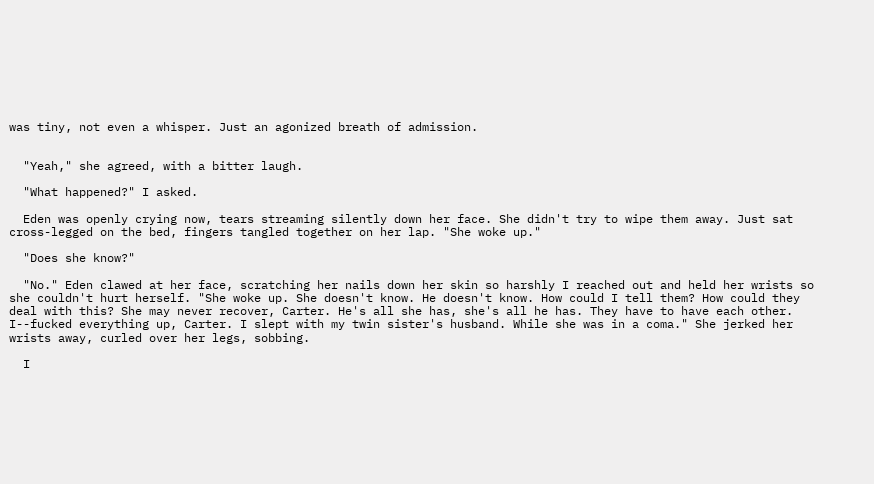was tiny, not even a whisper. Just an agonized breath of admission.


  "Yeah," she agreed, with a bitter laugh.

  "What happened?" I asked.

  Eden was openly crying now, tears streaming silently down her face. She didn't try to wipe them away. Just sat cross-legged on the bed, fingers tangled together on her lap. "She woke up."

  "Does she know?"

  "No." Eden clawed at her face, scratching her nails down her skin so harshly I reached out and held her wrists so she couldn't hurt herself. "She woke up. She doesn't know. He doesn't know. How could I tell them? How could they deal with this? She may never recover, Carter. He's all she has, she's all he has. They have to have each other. I--fucked everything up, Carter. I slept with my twin sister's husband. While she was in a coma." She jerked her wrists away, curled over her legs, sobbing.

  I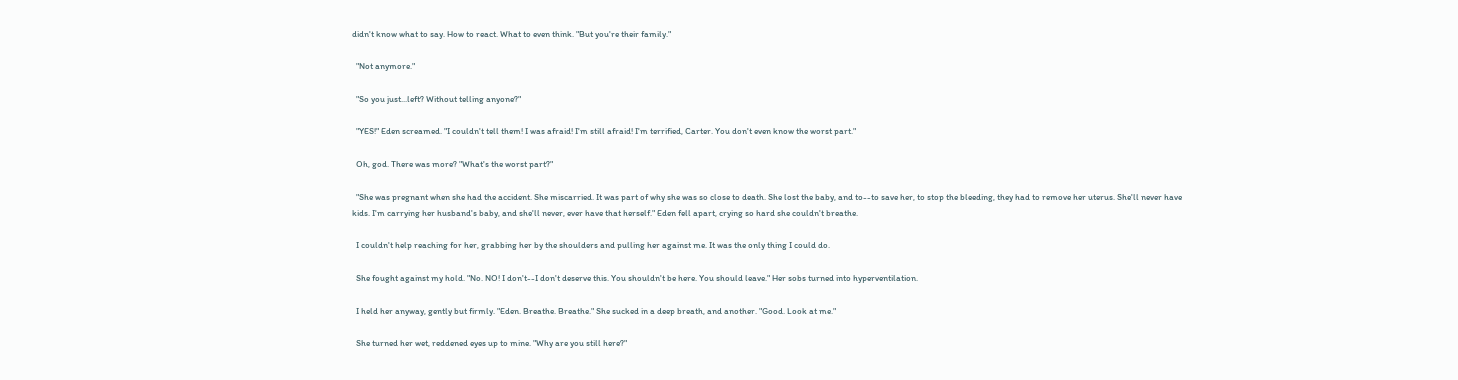didn't know what to say. How to react. What to even think. "But you're their family."

  "Not anymore."

  "So you just...left? Without telling anyone?"

  "YES!" Eden screamed. "I couldn't tell them! I was afraid! I'm still afraid! I'm terrified, Carter. You don't even know the worst part."

  Oh, god. There was more? "What's the worst part?"

  "She was pregnant when she had the accident. She miscarried. It was part of why she was so close to death. She lost the baby, and to--to save her, to stop the bleeding, they had to remove her uterus. She'll never have kids. I'm carrying her husband's baby, and she'll never, ever have that herself." Eden fell apart, crying so hard she couldn't breathe.

  I couldn't help reaching for her, grabbing her by the shoulders and pulling her against me. It was the only thing I could do.

  She fought against my hold. "No. NO! I don't--I don't deserve this. You shouldn't be here. You should leave." Her sobs turned into hyperventilation.

  I held her anyway, gently but firmly. "Eden. Breathe. Breathe." She sucked in a deep breath, and another. "Good. Look at me."

  She turned her wet, reddened eyes up to mine. "Why are you still here?"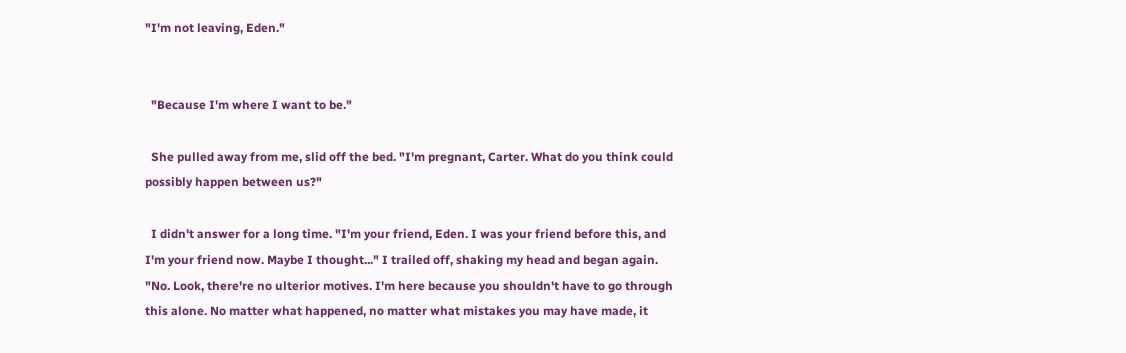"I'm not leaving, Eden."


  "Because I'm where I want to be."

  She pulled away from me, slid off the bed. "I'm pregnant, Carter. What do you think could possibly happen between us?"

  I didn't answer for a long time. "I'm your friend, Eden. I was your friend before this, and I'm your friend now. Maybe I thought..." I trailed off, shaking my head and began again. "No. Look, there're no ulterior motives. I'm here because you shouldn't have to go through this alone. No matter what happened, no matter what mistakes you may have made, it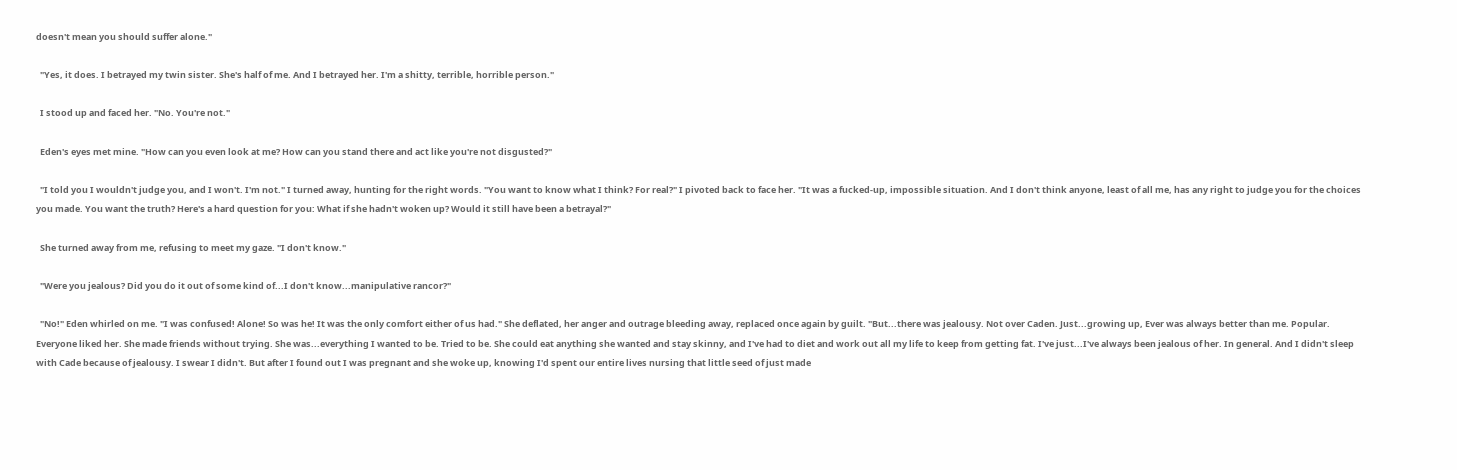doesn't mean you should suffer alone."

  "Yes, it does. I betrayed my twin sister. She's half of me. And I betrayed her. I'm a shitty, terrible, horrible person."

  I stood up and faced her. "No. You're not."

  Eden's eyes met mine. "How can you even look at me? How can you stand there and act like you're not disgusted?"

  "I told you I wouldn't judge you, and I won't. I'm not." I turned away, hunting for the right words. "You want to know what I think? For real?" I pivoted back to face her. "It was a fucked-up, impossible situation. And I don't think anyone, least of all me, has any right to judge you for the choices you made. You want the truth? Here's a hard question for you: What if she hadn't woken up? Would it still have been a betrayal?"

  She turned away from me, refusing to meet my gaze. "I don't know."

  "Were you jealous? Did you do it out of some kind of...I don't know...manipulative rancor?"

  "No!" Eden whirled on me. "I was confused! Alone! So was he! It was the only comfort either of us had." She deflated, her anger and outrage bleeding away, replaced once again by guilt. "But...there was jealousy. Not over Caden. Just...growing up, Ever was always better than me. Popular. Everyone liked her. She made friends without trying. She was...everything I wanted to be. Tried to be. She could eat anything she wanted and stay skinny, and I've had to diet and work out all my life to keep from getting fat. I've just...I've always been jealous of her. In general. And I didn't sleep with Cade because of jealousy. I swear I didn't. But after I found out I was pregnant and she woke up, knowing I'd spent our entire lives nursing that little seed of just made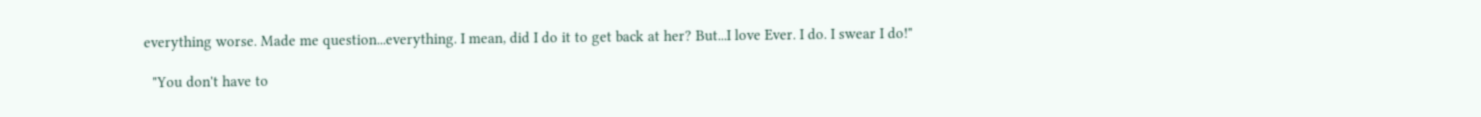everything worse. Made me question...everything. I mean, did I do it to get back at her? But...I love Ever. I do. I swear I do!"

  "You don't have to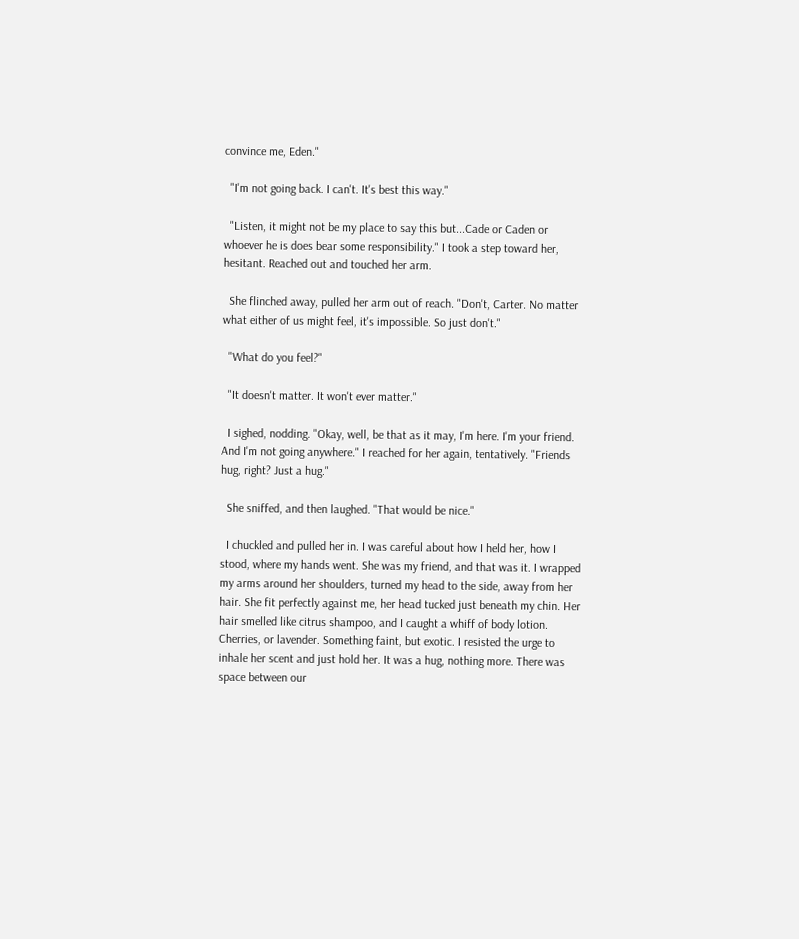convince me, Eden."

  "I'm not going back. I can't. It's best this way."

  "Listen, it might not be my place to say this but...Cade or Caden or whoever he is does bear some responsibility." I took a step toward her, hesitant. Reached out and touched her arm.

  She flinched away, pulled her arm out of reach. "Don't, Carter. No matter what either of us might feel, it's impossible. So just don't."

  "What do you feel?"

  "It doesn't matter. It won't ever matter."

  I sighed, nodding. "Okay, well, be that as it may, I'm here. I'm your friend. And I'm not going anywhere." I reached for her again, tentatively. "Friends hug, right? Just a hug."

  She sniffed, and then laughed. "That would be nice."

  I chuckled and pulled her in. I was careful about how I held her, how I stood, where my hands went. She was my friend, and that was it. I wrapped my arms around her shoulders, turned my head to the side, away from her hair. She fit perfectly against me, her head tucked just beneath my chin. Her hair smelled like citrus shampoo, and I caught a whiff of body lotion. Cherries, or lavender. Something faint, but exotic. I resisted the urge to inhale her scent and just hold her. It was a hug, nothing more. There was space between our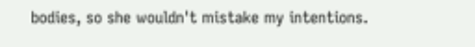bodies, so she wouldn't mistake my intentions.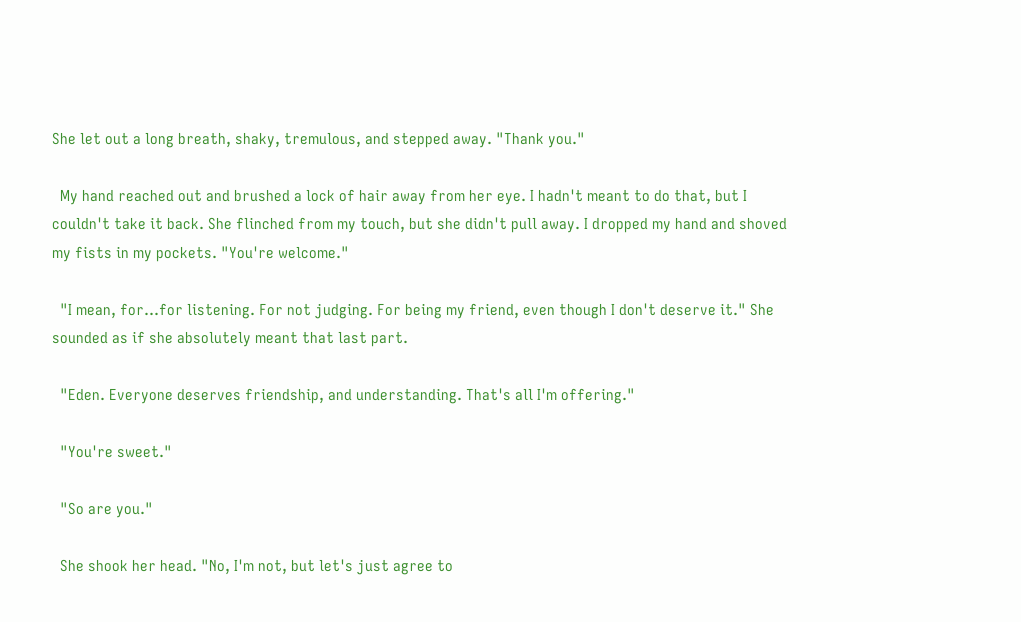She let out a long breath, shaky, tremulous, and stepped away. "Thank you."

  My hand reached out and brushed a lock of hair away from her eye. I hadn't meant to do that, but I couldn't take it back. She flinched from my touch, but she didn't pull away. I dropped my hand and shoved my fists in my pockets. "You're welcome."

  "I mean, for...for listening. For not judging. For being my friend, even though I don't deserve it." She sounded as if she absolutely meant that last part.

  "Eden. Everyone deserves friendship, and understanding. That's all I'm offering."

  "You're sweet."

  "So are you."

  She shook her head. "No, I'm not, but let's just agree to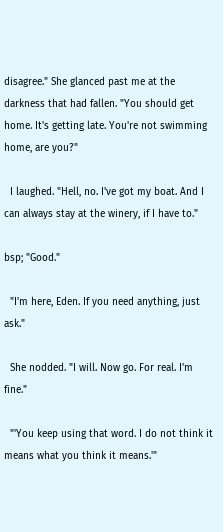disagree." She glanced past me at the darkness that had fallen. "You should get home. It's getting late. You're not swimming home, are you?"

  I laughed. "Hell, no. I've got my boat. And I can always stay at the winery, if I have to."

bsp; "Good."

  "I'm here, Eden. If you need anything, just ask."

  She nodded. "I will. Now go. For real. I'm fine."

  "'You keep using that word. I do not think it means what you think it means.'"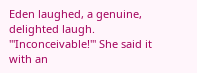Eden laughed, a genuine, delighted laugh. "'Inconceivable!'" She said it with an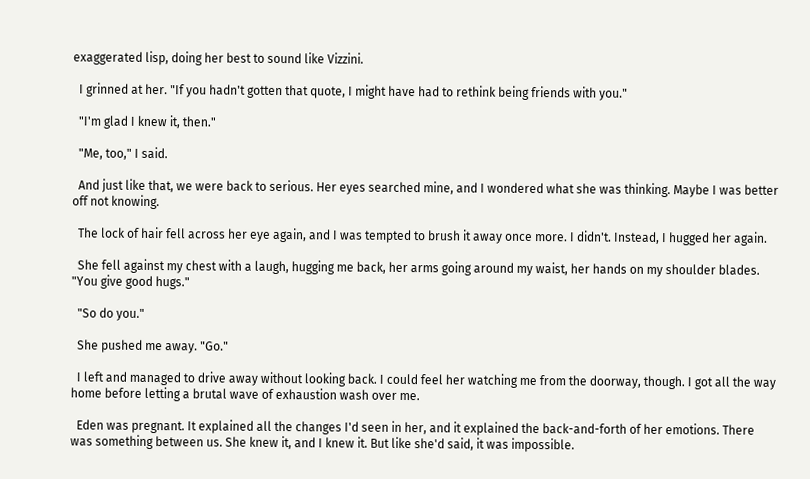exaggerated lisp, doing her best to sound like Vizzini.

  I grinned at her. "If you hadn't gotten that quote, I might have had to rethink being friends with you."

  "I'm glad I knew it, then."

  "Me, too," I said.

  And just like that, we were back to serious. Her eyes searched mine, and I wondered what she was thinking. Maybe I was better off not knowing.

  The lock of hair fell across her eye again, and I was tempted to brush it away once more. I didn't. Instead, I hugged her again.

  She fell against my chest with a laugh, hugging me back, her arms going around my waist, her hands on my shoulder blades. "You give good hugs."

  "So do you."

  She pushed me away. "Go."

  I left and managed to drive away without looking back. I could feel her watching me from the doorway, though. I got all the way home before letting a brutal wave of exhaustion wash over me.

  Eden was pregnant. It explained all the changes I'd seen in her, and it explained the back-and-forth of her emotions. There was something between us. She knew it, and I knew it. But like she'd said, it was impossible.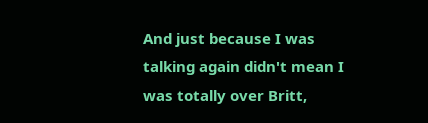And just because I was talking again didn't mean I was totally over Britt,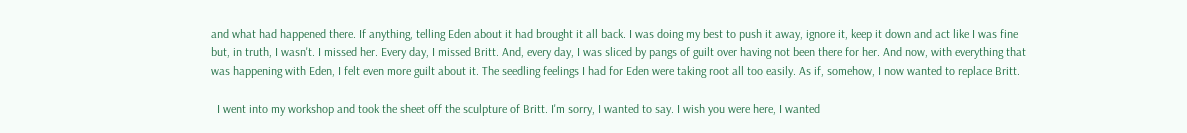and what had happened there. If anything, telling Eden about it had brought it all back. I was doing my best to push it away, ignore it, keep it down and act like I was fine but, in truth, I wasn't. I missed her. Every day, I missed Britt. And, every day, I was sliced by pangs of guilt over having not been there for her. And now, with everything that was happening with Eden, I felt even more guilt about it. The seedling feelings I had for Eden were taking root all too easily. As if, somehow, I now wanted to replace Britt.

  I went into my workshop and took the sheet off the sculpture of Britt. I'm sorry, I wanted to say. I wish you were here, I wanted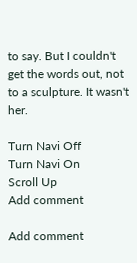to say. But I couldn't get the words out, not to a sculpture. It wasn't her.

Turn Navi Off
Turn Navi On
Scroll Up
Add comment

Add comment